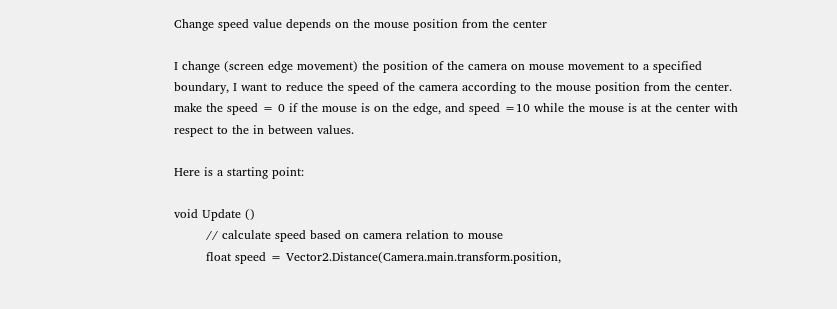Change speed value depends on the mouse position from the center

I change (screen edge movement) the position of the camera on mouse movement to a specified boundary, I want to reduce the speed of the camera according to the mouse position from the center.
make the speed = 0 if the mouse is on the edge, and speed =10 while the mouse is at the center with respect to the in between values.

Here is a starting point:

void Update ()
        // calculate speed based on camera relation to mouse
        float speed = Vector2.Distance(Camera.main.transform.position,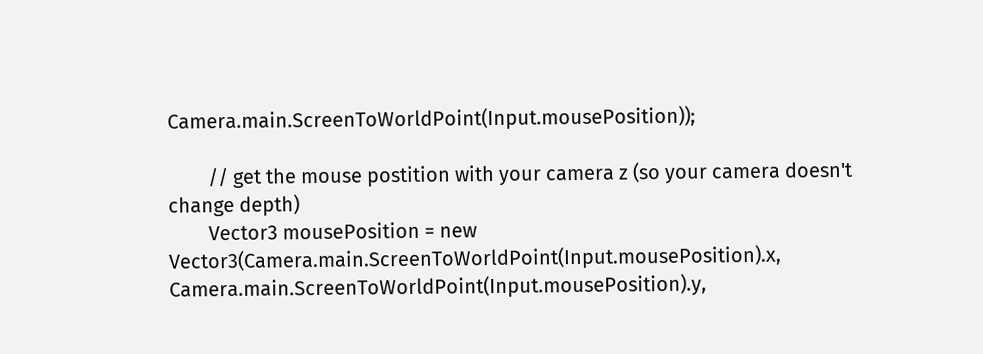Camera.main.ScreenToWorldPoint(Input.mousePosition));

        // get the mouse postition with your camera z (so your camera doesn't change depth)
        Vector3 mousePosition = new Vector3(Camera.main.ScreenToWorldPoint(Input.mousePosition).x, Camera.main.ScreenToWorldPoint(Input.mousePosition).y,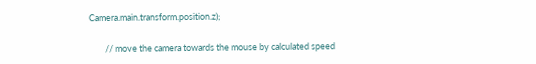Camera.main.transform.position.z);

        // move the camera towards the mouse by calculated speed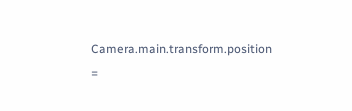Camera.main.transform.position =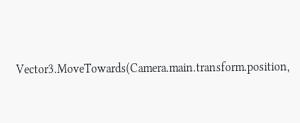Vector3.MoveTowards(Camera.main.transform.position,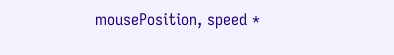mousePosition, speed *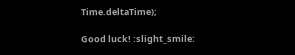Time.deltaTime);

Good luck! :slight_smile: